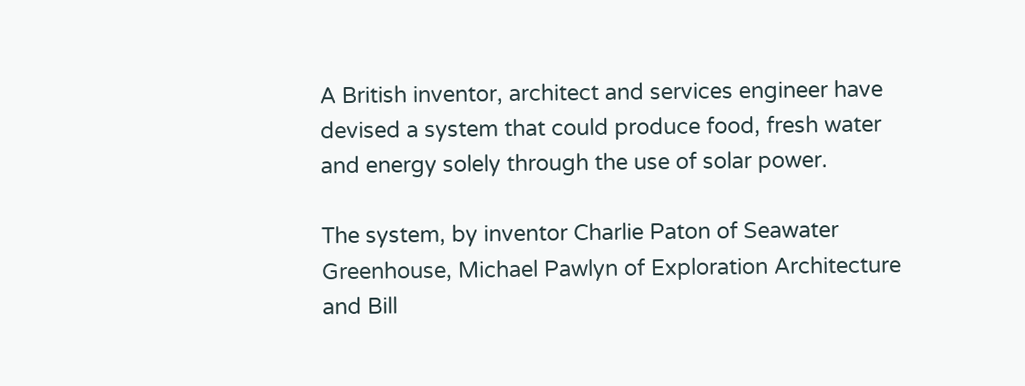A British inventor, architect and services engineer have devised a system that could produce food, fresh water and energy solely through the use of solar power.

The system, by inventor Charlie Paton of Seawater Greenhouse, Michael Pawlyn of Exploration Architecture and Bill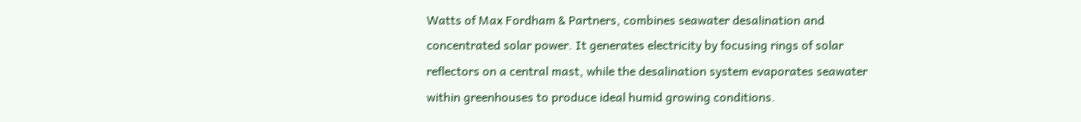Watts of Max Fordham & Partners, combines seawater desalination and concentrated solar power. It generates electricity by focusing rings of solar reflectors on a central mast, while the desalination system evaporates seawater within greenhouses to produce ideal humid growing conditions.